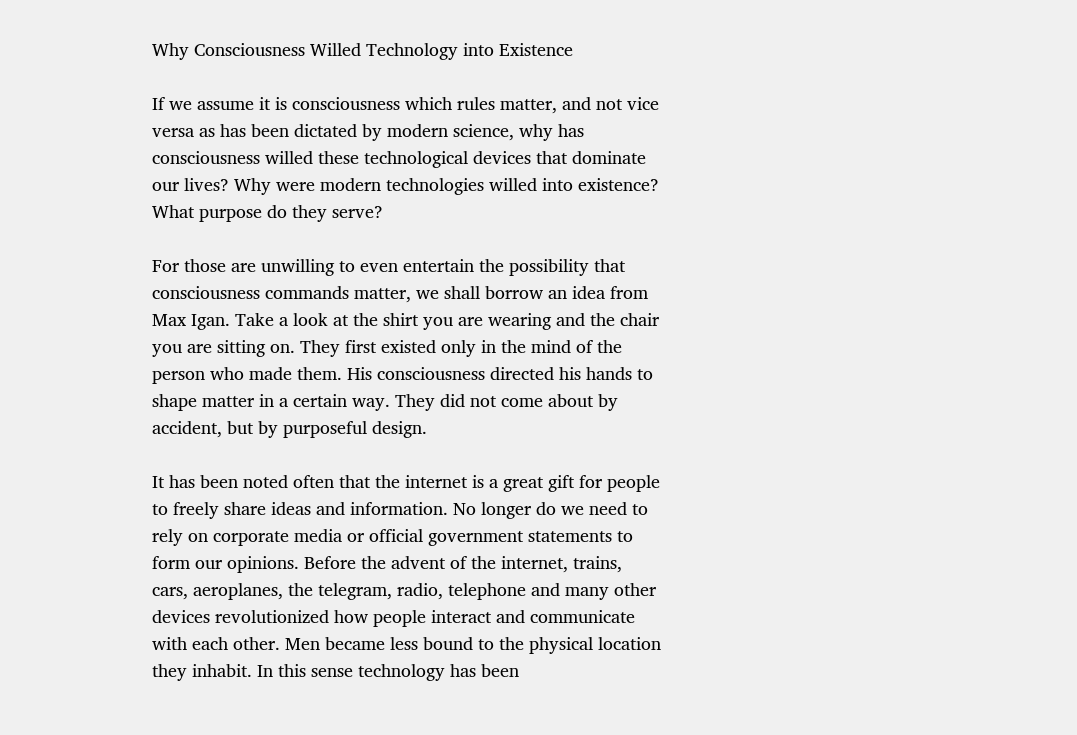Why Consciousness Willed Technology into Existence

If we assume it is consciousness which rules matter, and not vice versa as has been dictated by modern science, why has consciousness willed these technological devices that dominate our lives? Why were modern technologies willed into existence? What purpose do they serve?

For those are unwilling to even entertain the possibility that consciousness commands matter, we shall borrow an idea from Max Igan. Take a look at the shirt you are wearing and the chair you are sitting on. They first existed only in the mind of the person who made them. His consciousness directed his hands to shape matter in a certain way. They did not come about by accident, but by purposeful design.

It has been noted often that the internet is a great gift for people to freely share ideas and information. No longer do we need to rely on corporate media or official government statements to form our opinions. Before the advent of the internet, trains, cars, aeroplanes, the telegram, radio, telephone and many other devices revolutionized how people interact and communicate with each other. Men became less bound to the physical location they inhabit. In this sense technology has been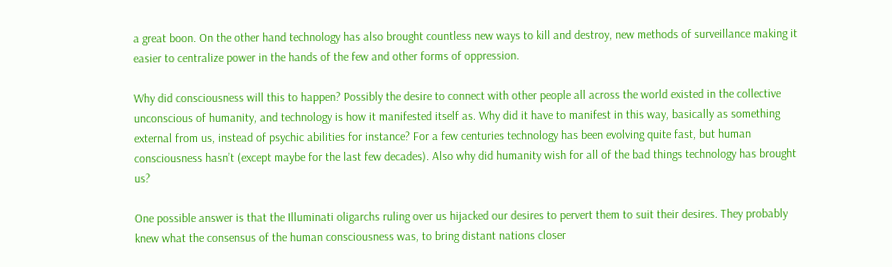a great boon. On the other hand technology has also brought countless new ways to kill and destroy, new methods of surveillance making it easier to centralize power in the hands of the few and other forms of oppression.

Why did consciousness will this to happen? Possibly the desire to connect with other people all across the world existed in the collective unconscious of humanity, and technology is how it manifested itself as. Why did it have to manifest in this way, basically as something external from us, instead of psychic abilities for instance? For a few centuries technology has been evolving quite fast, but human consciousness hasn’t (except maybe for the last few decades). Also why did humanity wish for all of the bad things technology has brought us?

One possible answer is that the Illuminati oligarchs ruling over us hijacked our desires to pervert them to suit their desires. They probably knew what the consensus of the human consciousness was, to bring distant nations closer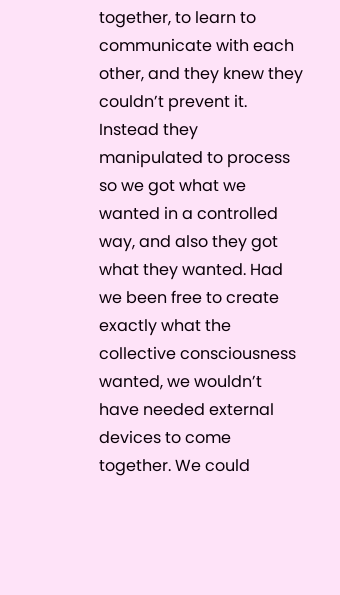together, to learn to communicate with each other, and they knew they couldn’t prevent it. Instead they manipulated to process so we got what we wanted in a controlled way, and also they got what they wanted. Had we been free to create exactly what the collective consciousness wanted, we wouldn’t have needed external devices to come together. We could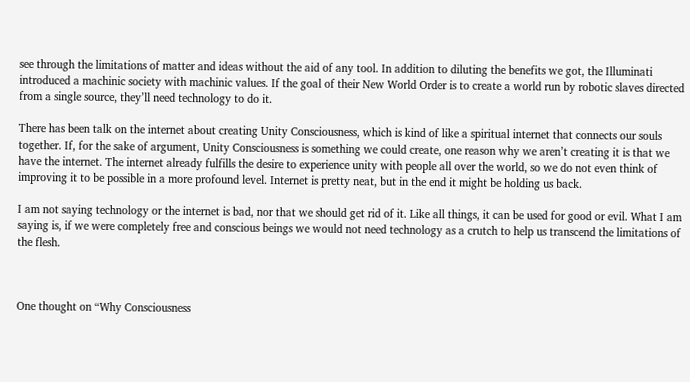see through the limitations of matter and ideas without the aid of any tool. In addition to diluting the benefits we got, the Illuminati introduced a machinic society with machinic values. If the goal of their New World Order is to create a world run by robotic slaves directed from a single source, they’ll need technology to do it.

There has been talk on the internet about creating Unity Consciousness, which is kind of like a spiritual internet that connects our souls together. If, for the sake of argument, Unity Consciousness is something we could create, one reason why we aren’t creating it is that we have the internet. The internet already fulfills the desire to experience unity with people all over the world, so we do not even think of improving it to be possible in a more profound level. Internet is pretty neat, but in the end it might be holding us back.

I am not saying technology or the internet is bad, nor that we should get rid of it. Like all things, it can be used for good or evil. What I am saying is, if we were completely free and conscious beings we would not need technology as a crutch to help us transcend the limitations of the flesh.



One thought on “Why Consciousness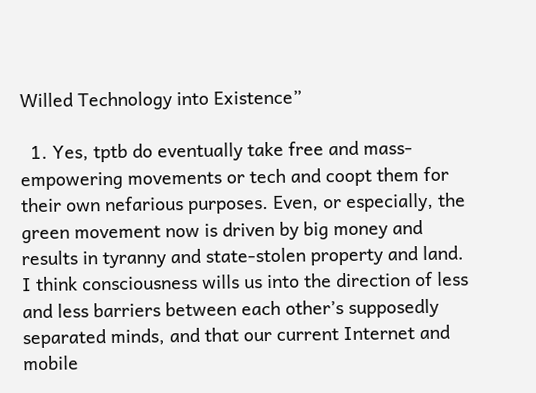Willed Technology into Existence”

  1. Yes, tptb do eventually take free and mass-empowering movements or tech and coopt them for their own nefarious purposes. Even, or especially, the green movement now is driven by big money and results in tyranny and state-stolen property and land. I think consciousness wills us into the direction of less and less barriers between each other’s supposedly separated minds, and that our current Internet and mobile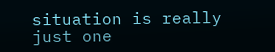situation is really just one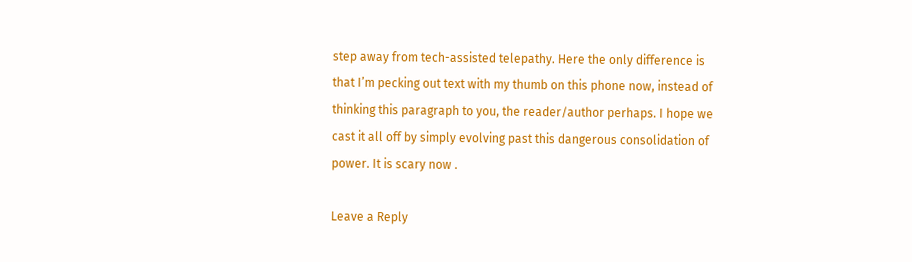step away from tech-assisted telepathy. Here the only difference is that I’m pecking out text with my thumb on this phone now, instead of thinking this paragraph to you, the reader/author perhaps. I hope we cast it all off by simply evolving past this dangerous consolidation of power. It is scary now .

Leave a Reply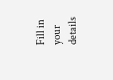Fill in your details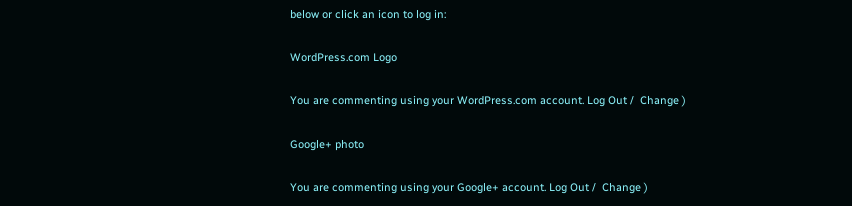below or click an icon to log in:

WordPress.com Logo

You are commenting using your WordPress.com account. Log Out /  Change )

Google+ photo

You are commenting using your Google+ account. Log Out /  Change )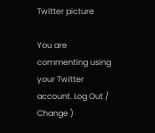Twitter picture

You are commenting using your Twitter account. Log Out /  Change )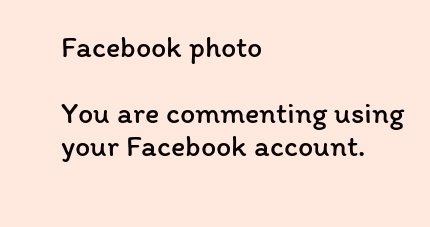Facebook photo

You are commenting using your Facebook account.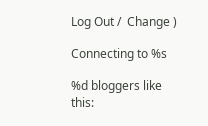Log Out /  Change )

Connecting to %s

%d bloggers like this: